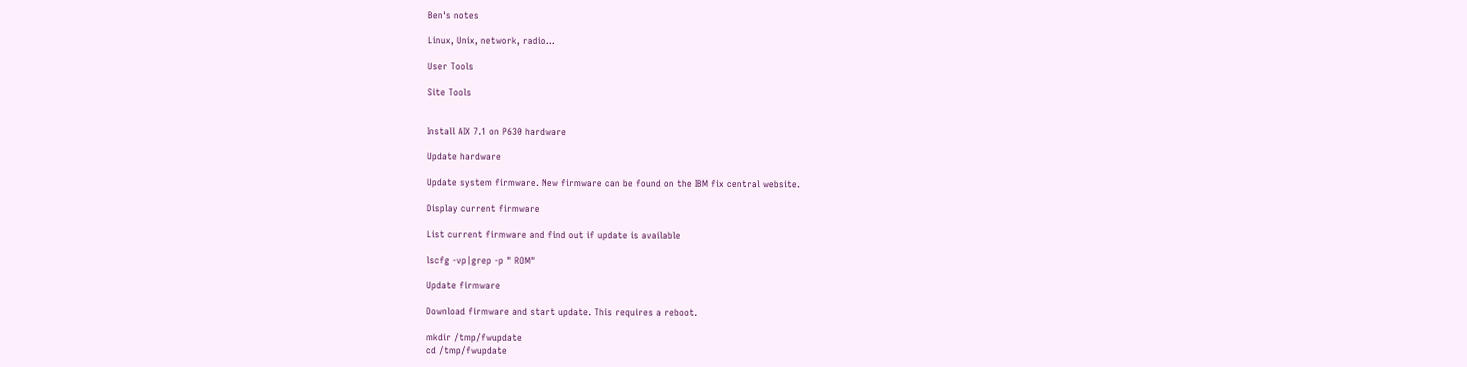Ben's notes

Linux, Unix, network, radio...

User Tools

Site Tools


Install AIX 7.1 on P630 hardware

Update hardware

Update system firmware. New firmware can be found on the IBM fix central website.

Display current firmware

List current firmware and find out if update is available

lscfg -vp|grep -p " ROM"

Update firmware

Download firmware and start update. This requires a reboot.

mkdir /tmp/fwupdate
cd /tmp/fwupdate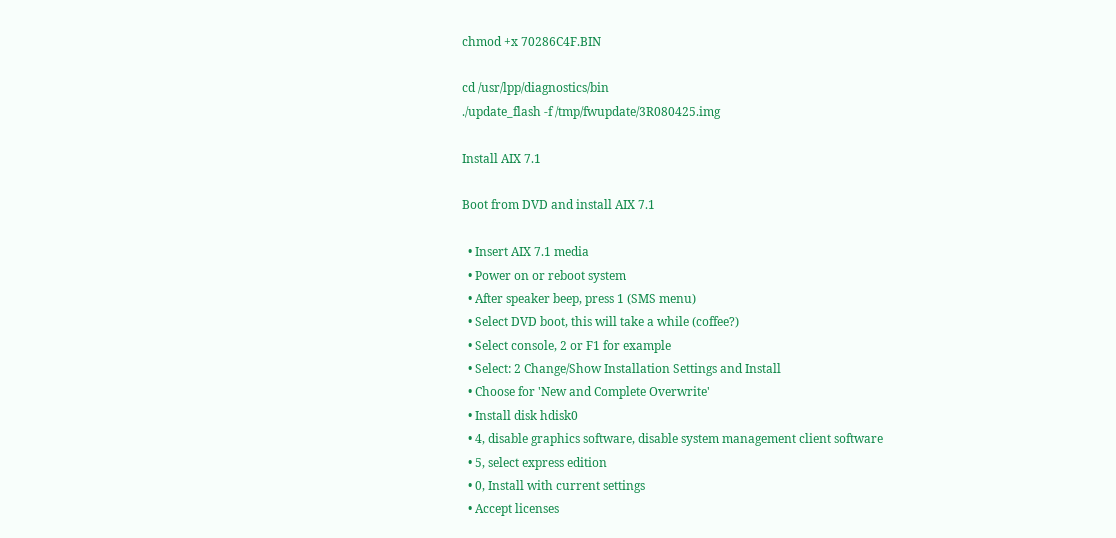chmod +x 70286C4F.BIN

cd /usr/lpp/diagnostics/bin
./update_flash -f /tmp/fwupdate/3R080425.img

Install AIX 7.1

Boot from DVD and install AIX 7.1

  • Insert AIX 7.1 media
  • Power on or reboot system
  • After speaker beep, press 1 (SMS menu)
  • Select DVD boot, this will take a while (coffee?)
  • Select console, 2 or F1 for example
  • Select: 2 Change/Show Installation Settings and Install
  • Choose for 'New and Complete Overwrite'
  • Install disk hdisk0
  • 4, disable graphics software, disable system management client software
  • 5, select express edition
  • 0, Install with current settings
  • Accept licenses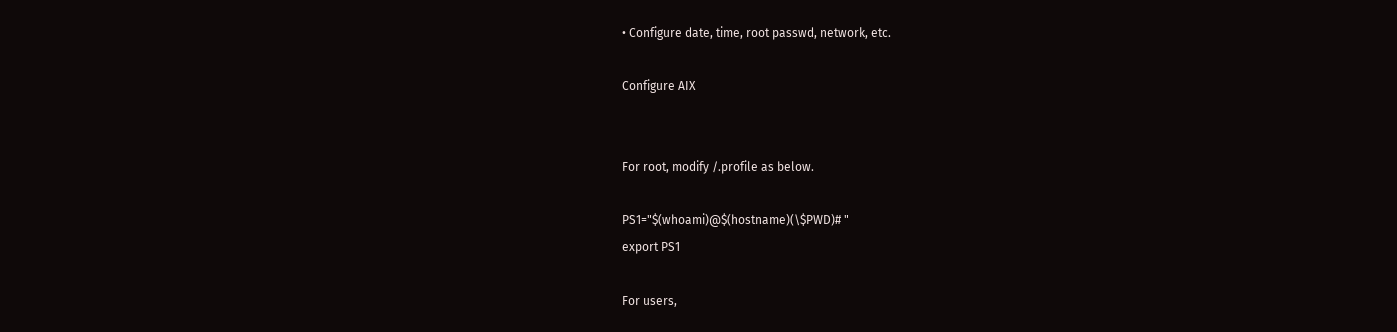• Configure date, time, root passwd, network, etc.

Configure AIX


For root, modify /.profile as below.

PS1="$(whoami)@$(hostname)(\$PWD)# "
export PS1

For users,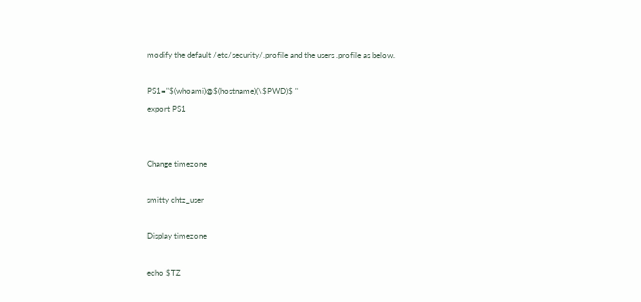modify the default /etc/security/.profile and the users .profile as below.

PS1="$(whoami)@$(hostname)(\$PWD)$ "
export PS1


Change timezone

smitty chtz_user

Display timezone

echo $TZ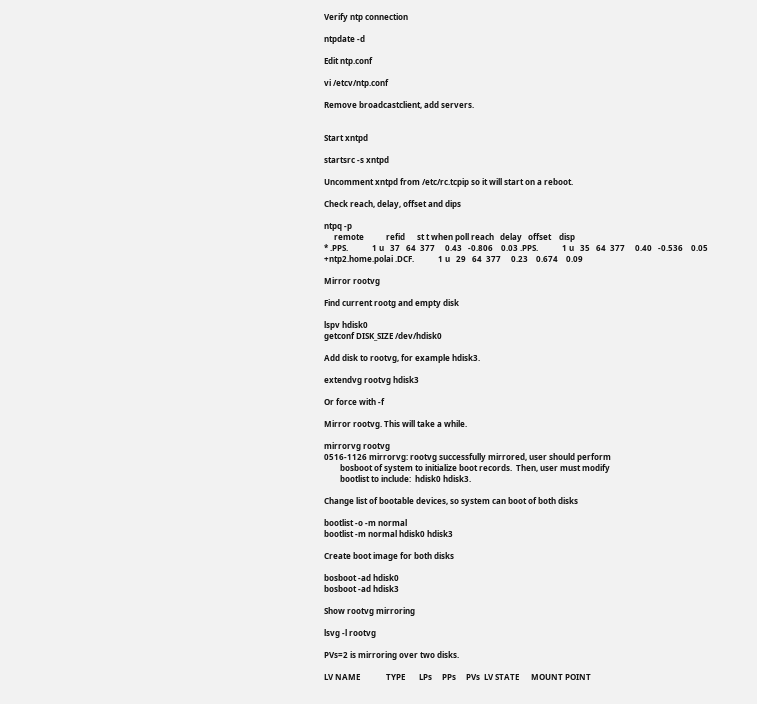Verify ntp connection

ntpdate -d

Edit ntp.conf

vi /etcv/ntp.conf

Remove broadcastclient, add servers.


Start xntpd

startsrc -s xntpd

Uncomment xntpd from /etc/rc.tcpip so it will start on a reboot.

Check reach, delay, offset and dips

ntpq -p
     remote           refid      st t when poll reach   delay   offset    disp
* .PPS.            1 u   37   64  377     0.43   -0.806    0.03 .PPS.            1 u   35   64  377     0.40   -0.536    0.05
+ntp2.home.polai .DCF.            1 u   29   64  377     0.23    0.674    0.09

Mirror rootvg

Find current rootg and empty disk

lspv hdisk0
getconf DISK_SIZE /dev/hdisk0

Add disk to rootvg, for example hdisk3.

extendvg rootvg hdisk3

Or force with -f

Mirror rootvg. This will take a while.

mirrorvg rootvg
0516-1126 mirrorvg: rootvg successfully mirrored, user should perform
        bosboot of system to initialize boot records.  Then, user must modify
        bootlist to include:  hdisk0 hdisk3.

Change list of bootable devices, so system can boot of both disks

bootlist -o -m normal
bootlist -m normal hdisk0 hdisk3

Create boot image for both disks

bosboot -ad hdisk0
bosboot -ad hdisk3

Show rootvg mirroring

lsvg -l rootvg

PVs=2 is mirroring over two disks.

LV NAME             TYPE       LPs     PPs     PVs  LV STATE      MOUNT POINT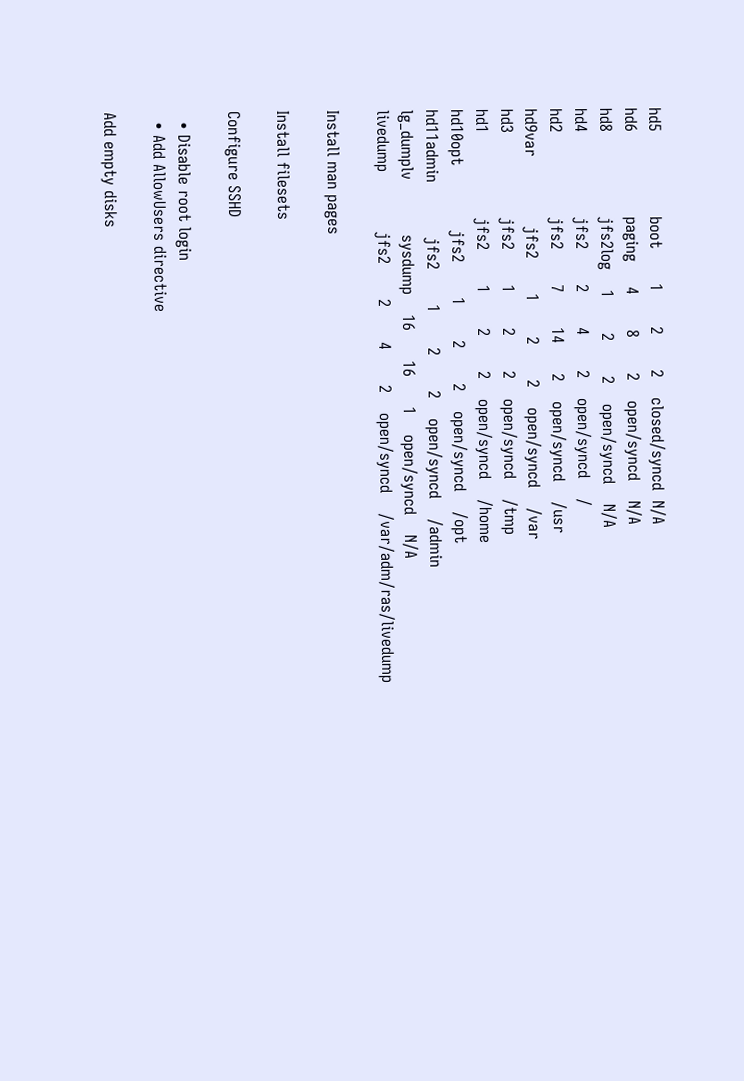hd5                 boot       1       2       2    closed/syncd  N/A
hd6                 paging     4       8       2    open/syncd    N/A
hd8                 jfs2log    1       2       2    open/syncd    N/A
hd4                 jfs2       2       4       2    open/syncd    /
hd2                 jfs2       7       14      2    open/syncd    /usr
hd9var              jfs2       1       2       2    open/syncd    /var
hd3                 jfs2       1       2       2    open/syncd    /tmp
hd1                 jfs2       1       2       2    open/syncd    /home
hd10opt             jfs2       1       2       2    open/syncd    /opt
hd11admin           jfs2       1       2       2    open/syncd    /admin
lg_dumplv           sysdump    16      16      1    open/syncd    N/A
livedump            jfs2       2       4       2    open/syncd    /var/adm/ras/livedump

Install man pages

Install filesets

Configure SSHD

  • Disable root login
  • Add AllowUsers directive

Add empty disks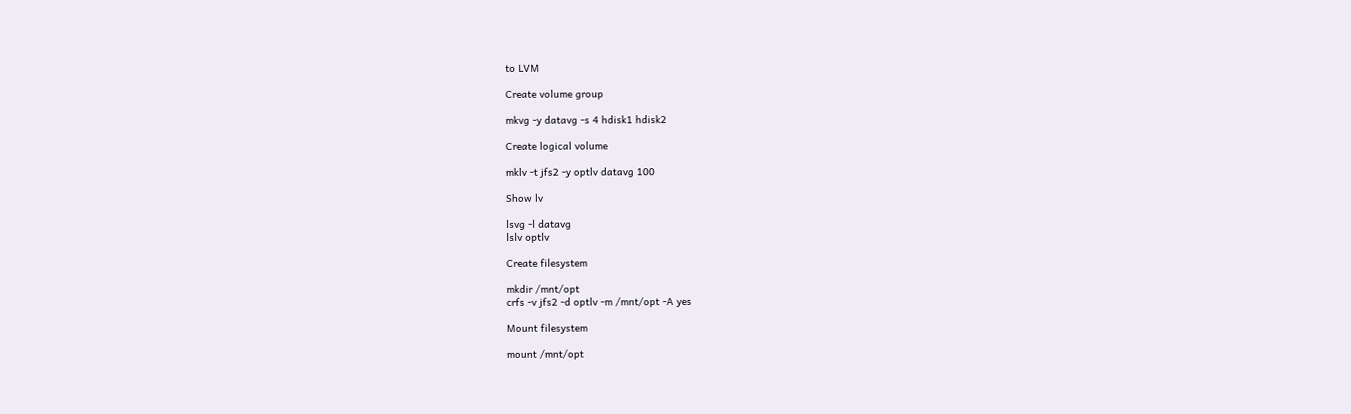to LVM

Create volume group

mkvg -y datavg -s 4 hdisk1 hdisk2

Create logical volume

mklv -t jfs2 -y optlv datavg 100

Show lv

lsvg -l datavg
lslv optlv

Create filesystem

mkdir /mnt/opt
crfs -v jfs2 -d optlv -m /mnt/opt -A yes

Mount filesystem

mount /mnt/opt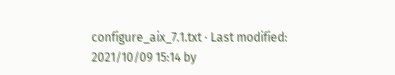configure_aix_7.1.txt · Last modified: 2021/10/09 15:14 by